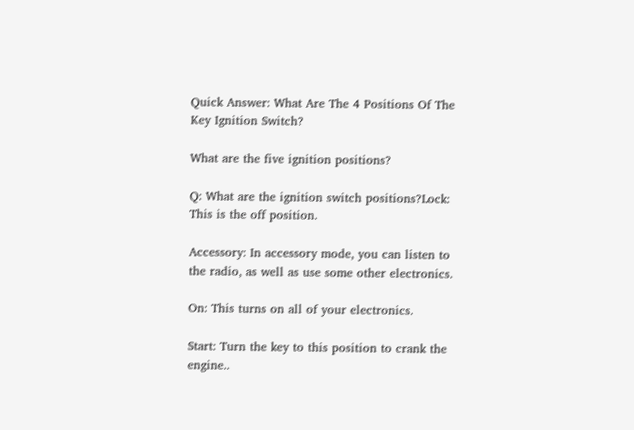Quick Answer: What Are The 4 Positions Of The Key Ignition Switch?

What are the five ignition positions?

Q: What are the ignition switch positions?Lock: This is the off position.

Accessory: In accessory mode, you can listen to the radio, as well as use some other electronics.

On: This turns on all of your electronics.

Start: Turn the key to this position to crank the engine..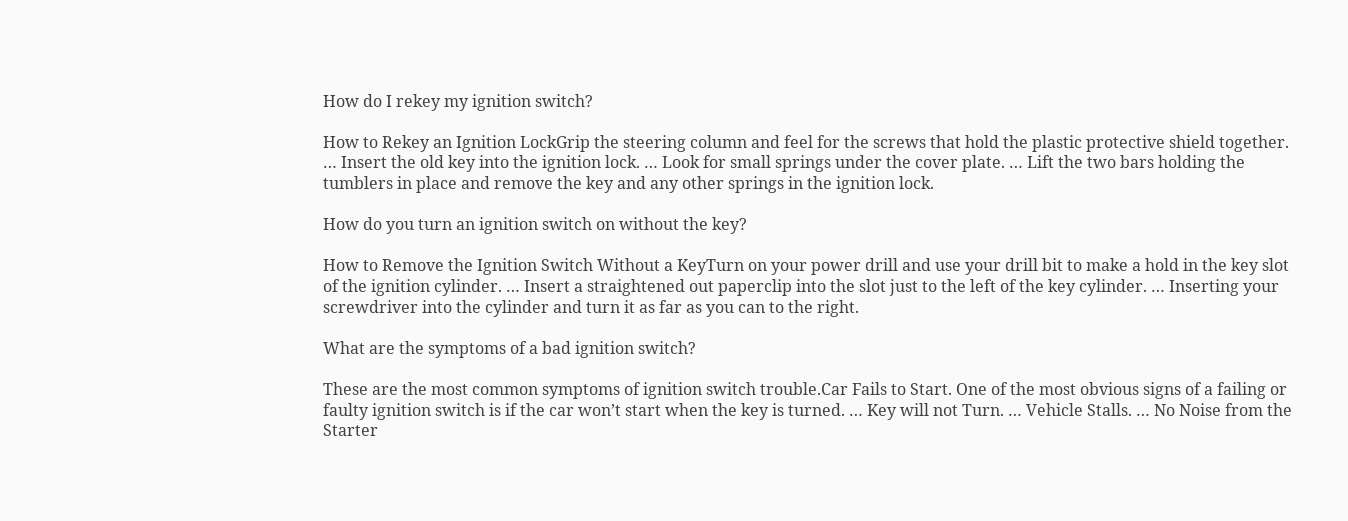How do I rekey my ignition switch?

How to Rekey an Ignition LockGrip the steering column and feel for the screws that hold the plastic protective shield together. … Insert the old key into the ignition lock. … Look for small springs under the cover plate. … Lift the two bars holding the tumblers in place and remove the key and any other springs in the ignition lock.

How do you turn an ignition switch on without the key?

How to Remove the Ignition Switch Without a KeyTurn on your power drill and use your drill bit to make a hold in the key slot of the ignition cylinder. … Insert a straightened out paperclip into the slot just to the left of the key cylinder. … Inserting your screwdriver into the cylinder and turn it as far as you can to the right.

What are the symptoms of a bad ignition switch?

These are the most common symptoms of ignition switch trouble.Car Fails to Start. One of the most obvious signs of a failing or faulty ignition switch is if the car won’t start when the key is turned. … Key will not Turn. … Vehicle Stalls. … No Noise from the Starter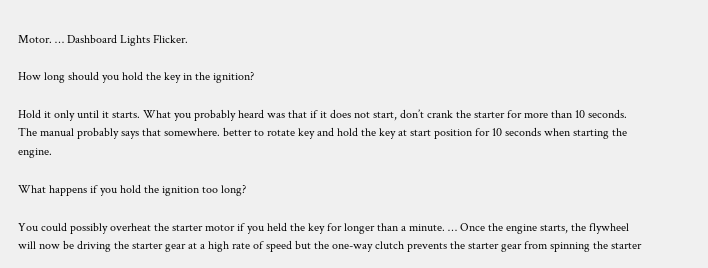Motor. … Dashboard Lights Flicker.

How long should you hold the key in the ignition?

Hold it only until it starts. What you probably heard was that if it does not start, don’t crank the starter for more than 10 seconds. The manual probably says that somewhere. better to rotate key and hold the key at start position for 10 seconds when starting the engine.

What happens if you hold the ignition too long?

You could possibly overheat the starter motor if you held the key for longer than a minute. … Once the engine starts, the flywheel will now be driving the starter gear at a high rate of speed but the one-way clutch prevents the starter gear from spinning the starter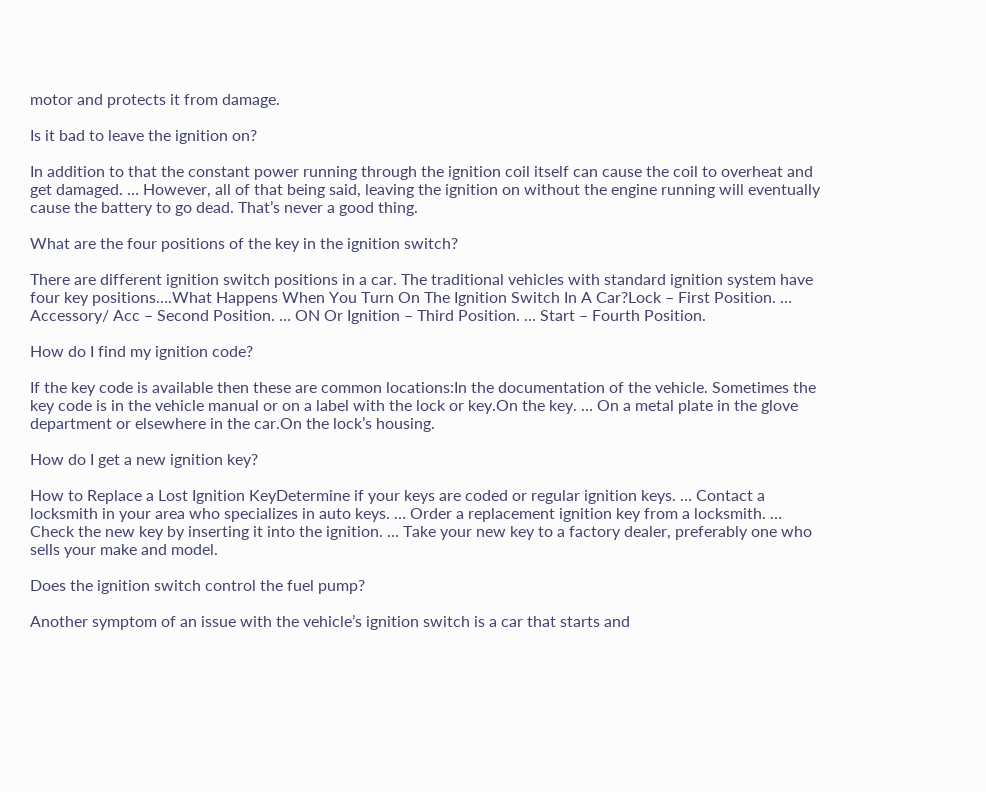motor and protects it from damage.

Is it bad to leave the ignition on?

In addition to that the constant power running through the ignition coil itself can cause the coil to overheat and get damaged. … However, all of that being said, leaving the ignition on without the engine running will eventually cause the battery to go dead. That’s never a good thing.

What are the four positions of the key in the ignition switch?

There are different ignition switch positions in a car. The traditional vehicles with standard ignition system have four key positions….What Happens When You Turn On The Ignition Switch In A Car?Lock – First Position. … Accessory/ Acc – Second Position. … ON Or Ignition – Third Position. … Start – Fourth Position.

How do I find my ignition code?

If the key code is available then these are common locations:In the documentation of the vehicle. Sometimes the key code is in the vehicle manual or on a label with the lock or key.On the key. … On a metal plate in the glove department or elsewhere in the car.On the lock’s housing.

How do I get a new ignition key?

How to Replace a Lost Ignition KeyDetermine if your keys are coded or regular ignition keys. … Contact a locksmith in your area who specializes in auto keys. … Order a replacement ignition key from a locksmith. … Check the new key by inserting it into the ignition. … Take your new key to a factory dealer, preferably one who sells your make and model.

Does the ignition switch control the fuel pump?

Another symptom of an issue with the vehicle’s ignition switch is a car that starts and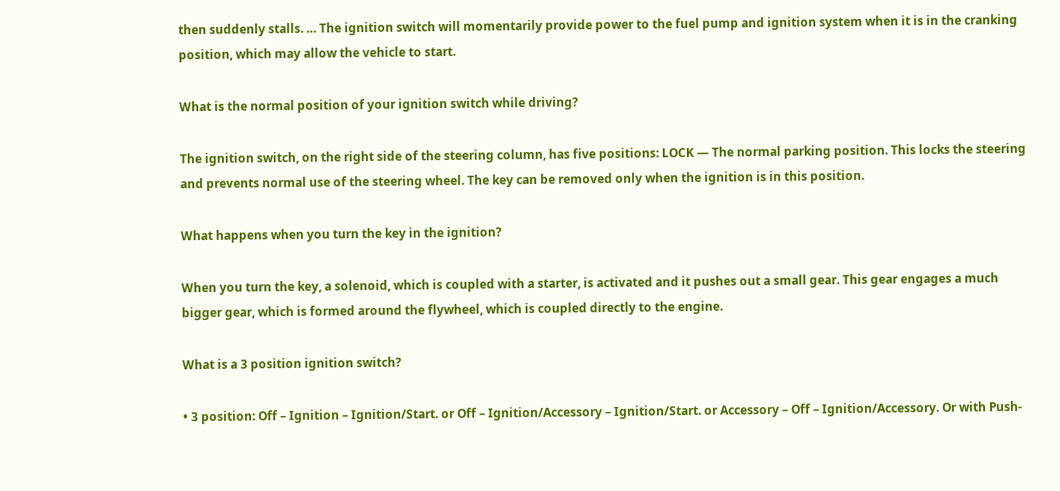then suddenly stalls. … The ignition switch will momentarily provide power to the fuel pump and ignition system when it is in the cranking position, which may allow the vehicle to start.

What is the normal position of your ignition switch while driving?

The ignition switch, on the right side of the steering column, has five positions: LOCK — The normal parking position. This locks the steering and prevents normal use of the steering wheel. The key can be removed only when the ignition is in this position.

What happens when you turn the key in the ignition?

When you turn the key, a solenoid, which is coupled with a starter, is activated and it pushes out a small gear. This gear engages a much bigger gear, which is formed around the flywheel, which is coupled directly to the engine.

What is a 3 position ignition switch?

• 3 position: Off – Ignition – Ignition/Start. or Off – Ignition/Accessory – Ignition/Start. or Accessory – Off – Ignition/Accessory. Or with Push-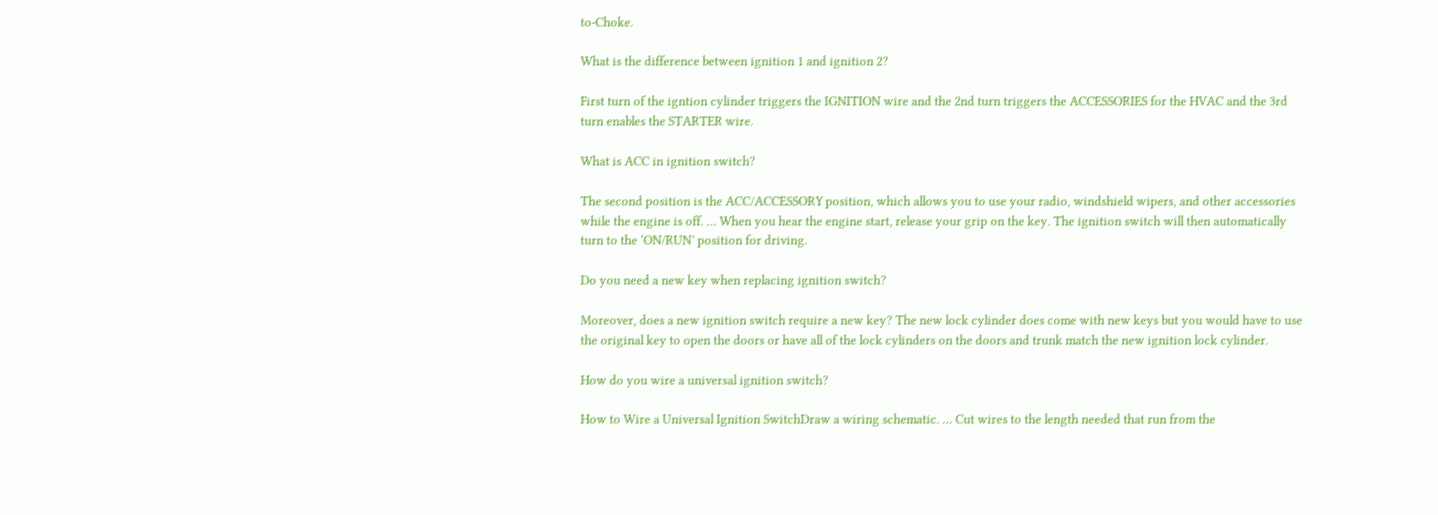to-Choke.

What is the difference between ignition 1 and ignition 2?

First turn of the igntion cylinder triggers the IGNITION wire and the 2nd turn triggers the ACCESSORIES for the HVAC and the 3rd turn enables the STARTER wire.

What is ACC in ignition switch?

The second position is the ACC/ACCESSORY position, which allows you to use your radio, windshield wipers, and other accessories while the engine is off. … When you hear the engine start, release your grip on the key. The ignition switch will then automatically turn to the ‘ON/RUN’ position for driving.

Do you need a new key when replacing ignition switch?

Moreover, does a new ignition switch require a new key? The new lock cylinder does come with new keys but you would have to use the original key to open the doors or have all of the lock cylinders on the doors and trunk match the new ignition lock cylinder.

How do you wire a universal ignition switch?

How to Wire a Universal Ignition SwitchDraw a wiring schematic. … Cut wires to the length needed that run from the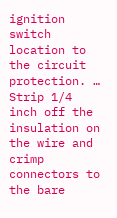ignition switch location to the circuit protection. … Strip 1/4 inch off the insulation on the wire and crimp connectors to the bare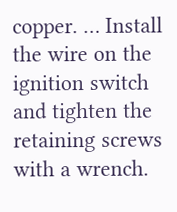copper. … Install the wire on the ignition switch and tighten the retaining screws with a wrench.